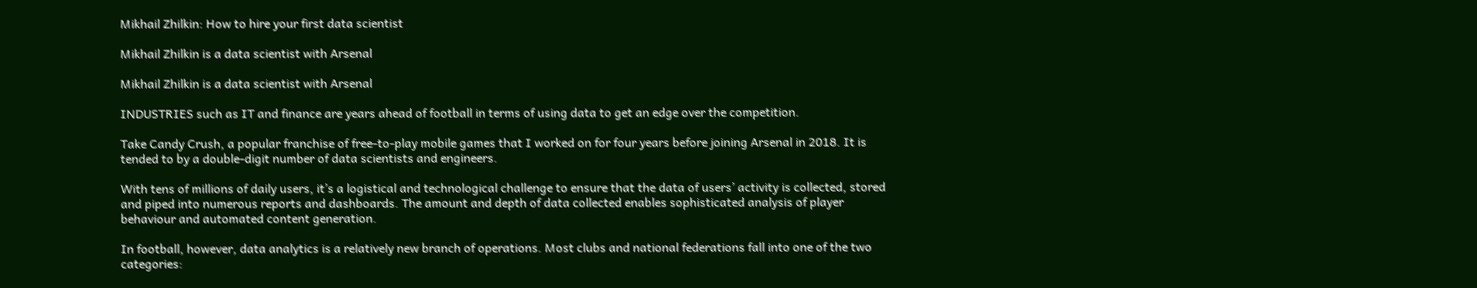Mikhail Zhilkin: How to hire your first data scientist

Mikhail Zhilkin is a data scientist with Arsenal

Mikhail Zhilkin is a data scientist with Arsenal

INDUSTRIES such as IT and finance are years ahead of football in terms of using data to get an edge over the competition.

Take Candy Crush, a popular franchise of free-to-play mobile games that I worked on for four years before joining Arsenal in 2018. It is tended to by a double-digit number of data scientists and engineers.

With tens of millions of daily users, it’s a logistical and technological challenge to ensure that the data of users’ activity is collected, stored and piped into numerous reports and dashboards. The amount and depth of data collected enables sophisticated analysis of player behaviour and automated content generation.

In football, however, data analytics is a relatively new branch of operations. Most clubs and national federations fall into one of the two categories: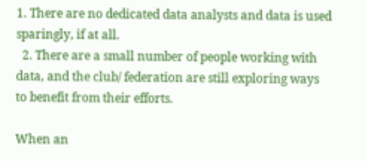1. There are no dedicated data analysts and data is used sparingly, if at all.
  2. There are a small number of people working with data, and the club/ federation are still exploring ways to benefit from their efforts.

When an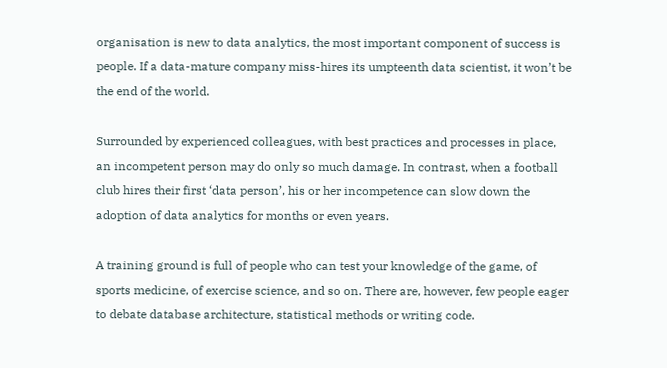organisation is new to data analytics, the most important component of success is people. If a data-mature company miss-hires its umpteenth data scientist, it won’t be the end of the world.

Surrounded by experienced colleagues, with best practices and processes in place, an incompetent person may do only so much damage. In contrast, when a football club hires their first ‘data person’, his or her incompetence can slow down the adoption of data analytics for months or even years.

A training ground is full of people who can test your knowledge of the game, of sports medicine, of exercise science, and so on. There are, however, few people eager to debate database architecture, statistical methods or writing code.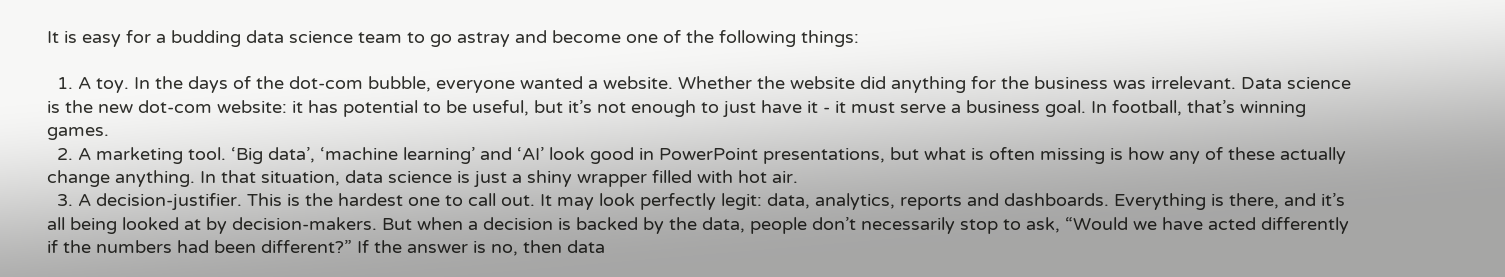It is easy for a budding data science team to go astray and become one of the following things:

  1. A toy. In the days of the dot-com bubble, everyone wanted a website. Whether the website did anything for the business was irrelevant. Data science is the new dot-com website: it has potential to be useful, but it’s not enough to just have it - it must serve a business goal. In football, that’s winning games.
  2. A marketing tool. ‘Big data’, ‘machine learning’ and ‘AI’ look good in PowerPoint presentations, but what is often missing is how any of these actually change anything. In that situation, data science is just a shiny wrapper filled with hot air.
  3. A decision-justifier. This is the hardest one to call out. It may look perfectly legit: data, analytics, reports and dashboards. Everything is there, and it’s all being looked at by decision-makers. But when a decision is backed by the data, people don’t necessarily stop to ask, “Would we have acted differently if the numbers had been different?” If the answer is no, then data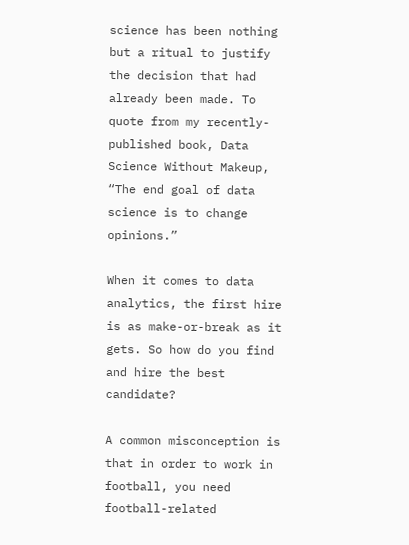science has been nothing but a ritual to justify the decision that had already been made. To quote from my recently-published book, Data Science Without Makeup, “The end goal of data science is to change opinions.”

When it comes to data analytics, the first hire is as make-or-break as it gets. So how do you find and hire the best candidate?

A common misconception is that in order to work in football, you need football-related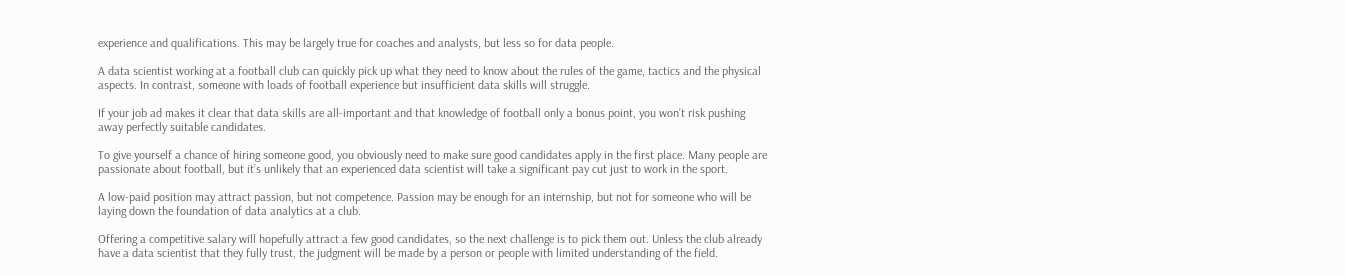experience and qualifications. This may be largely true for coaches and analysts, but less so for data people.

A data scientist working at a football club can quickly pick up what they need to know about the rules of the game, tactics and the physical aspects. In contrast, someone with loads of football experience but insufficient data skills will struggle.

If your job ad makes it clear that data skills are all-important and that knowledge of football only a bonus point, you won’t risk pushing away perfectly suitable candidates.

To give yourself a chance of hiring someone good, you obviously need to make sure good candidates apply in the first place. Many people are passionate about football, but it’s unlikely that an experienced data scientist will take a significant pay cut just to work in the sport.

A low-paid position may attract passion, but not competence. Passion may be enough for an internship, but not for someone who will be laying down the foundation of data analytics at a club.

Offering a competitive salary will hopefully attract a few good candidates, so the next challenge is to pick them out. Unless the club already have a data scientist that they fully trust, the judgment will be made by a person or people with limited understanding of the field.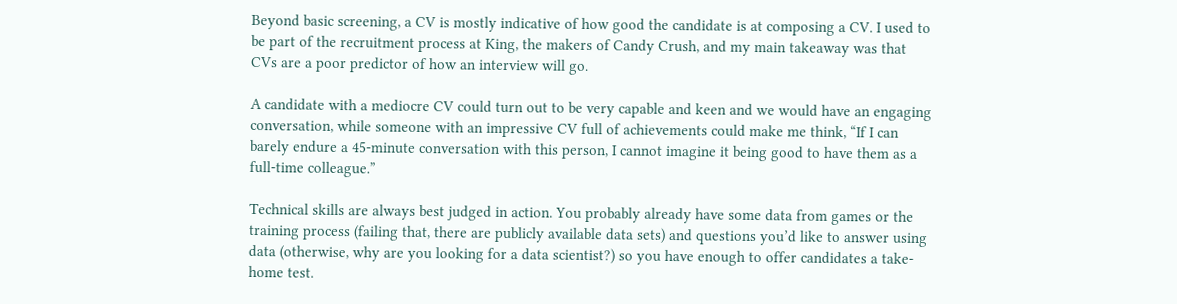Beyond basic screening, a CV is mostly indicative of how good the candidate is at composing a CV. I used to be part of the recruitment process at King, the makers of Candy Crush, and my main takeaway was that CVs are a poor predictor of how an interview will go.

A candidate with a mediocre CV could turn out to be very capable and keen and we would have an engaging conversation, while someone with an impressive CV full of achievements could make me think, “If I can barely endure a 45-minute conversation with this person, I cannot imagine it being good to have them as a full-time colleague.”

Technical skills are always best judged in action. You probably already have some data from games or the training process (failing that, there are publicly available data sets) and questions you’d like to answer using data (otherwise, why are you looking for a data scientist?) so you have enough to offer candidates a take-home test.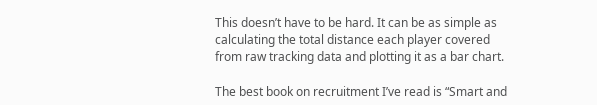This doesn’t have to be hard. It can be as simple as calculating the total distance each player covered from raw tracking data and plotting it as a bar chart.

The best book on recruitment I’ve read is “Smart and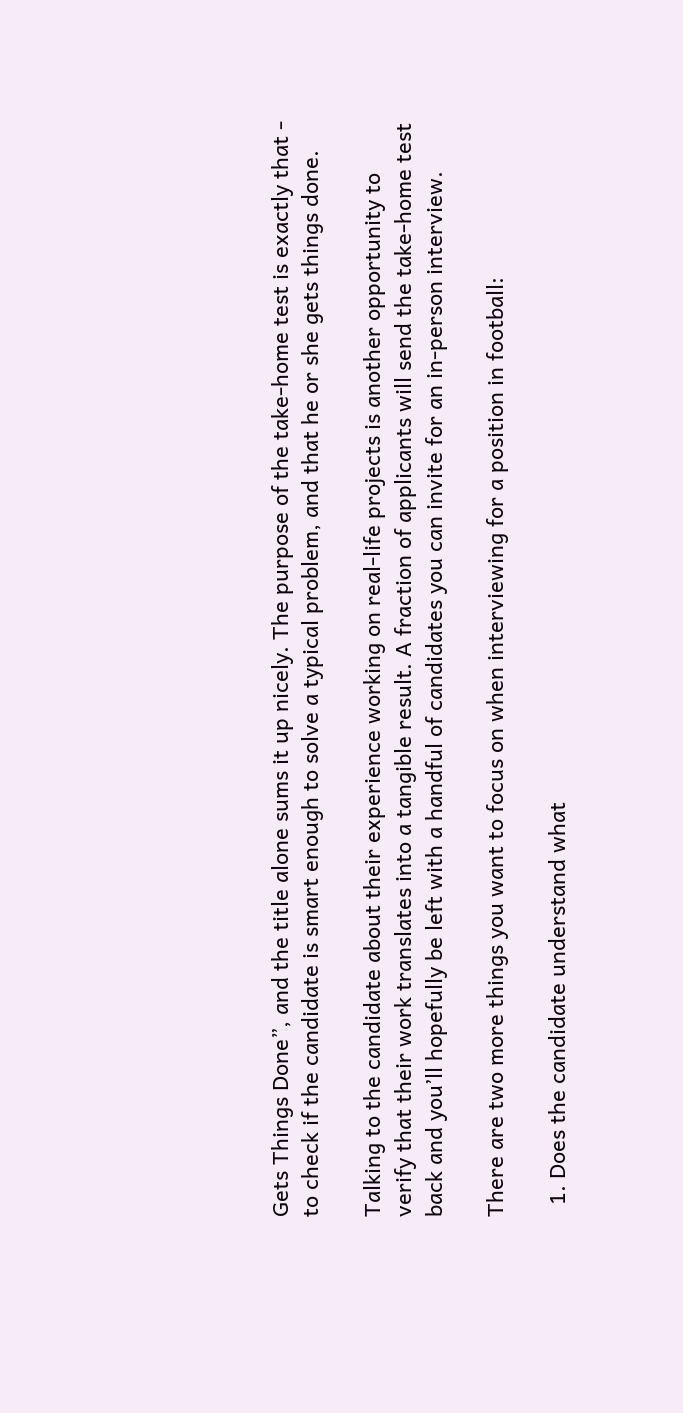Gets Things Done”, and the title alone sums it up nicely. The purpose of the take-home test is exactly that - to check if the candidate is smart enough to solve a typical problem, and that he or she gets things done.

Talking to the candidate about their experience working on real-life projects is another opportunity to verify that their work translates into a tangible result. A fraction of applicants will send the take-home test back and you’ll hopefully be left with a handful of candidates you can invite for an in-person interview.

There are two more things you want to focus on when interviewing for a position in football:

  1. Does the candidate understand what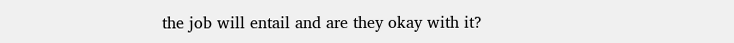the job will entail and are they okay with it?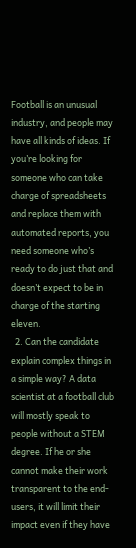Football is an unusual industry, and people may have all kinds of ideas. If you’re looking for someone who can take charge of spreadsheets and replace them with automated reports, you need someone who’s ready to do just that and doesn’t expect to be in charge of the starting eleven.
  2. Can the candidate explain complex things in a simple way? A data scientist at a football club will mostly speak to people without a STEM degree. If he or she cannot make their work transparent to the end-users, it will limit their impact even if they have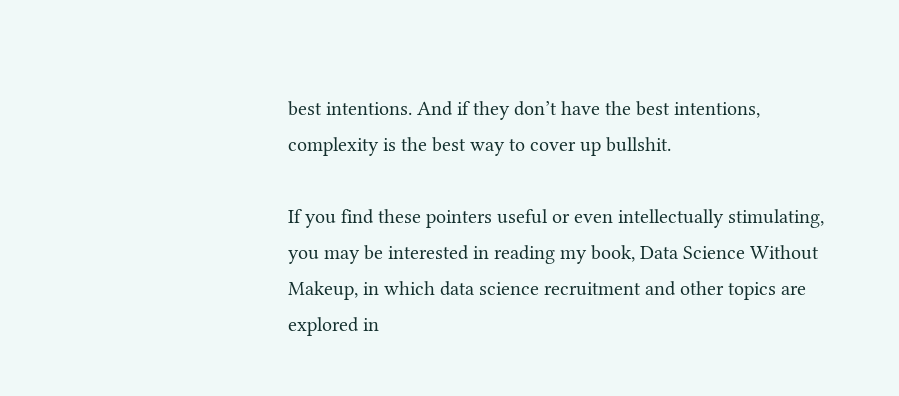best intentions. And if they don’t have the best intentions, complexity is the best way to cover up bullshit.

If you find these pointers useful or even intellectually stimulating, you may be interested in reading my book, Data Science Without Makeup, in which data science recruitment and other topics are explored in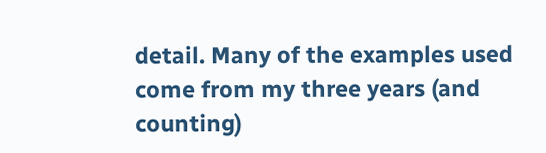detail. Many of the examples used come from my three years (and counting)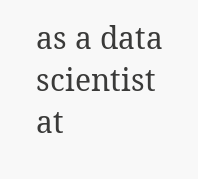as a data scientist at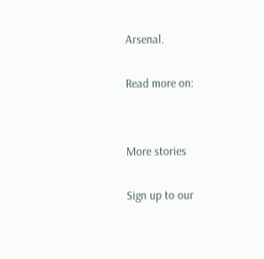Arsenal.

Read more on:


More stories

Sign up to our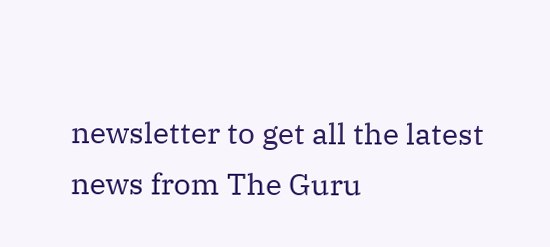newsletter to get all the latest news from The Guru